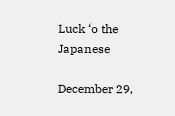Luck ‘o the Japanese

December 29,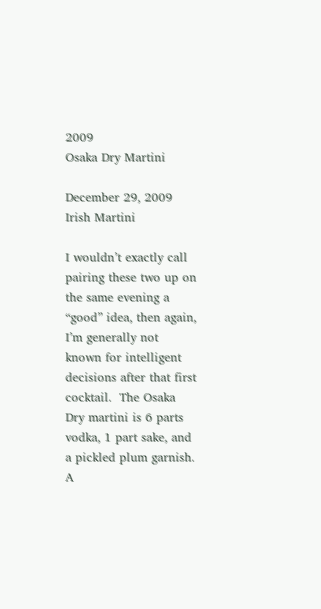2009
Osaka Dry Martini

December 29, 2009
Irish Martini

I wouldn’t exactly call pairing these two up on the same evening a “good” idea, then again, I’m generally not known for intelligent decisions after that first cocktail.  The Osaka Dry martini is 6 parts vodka, 1 part sake, and a pickled plum garnish.  A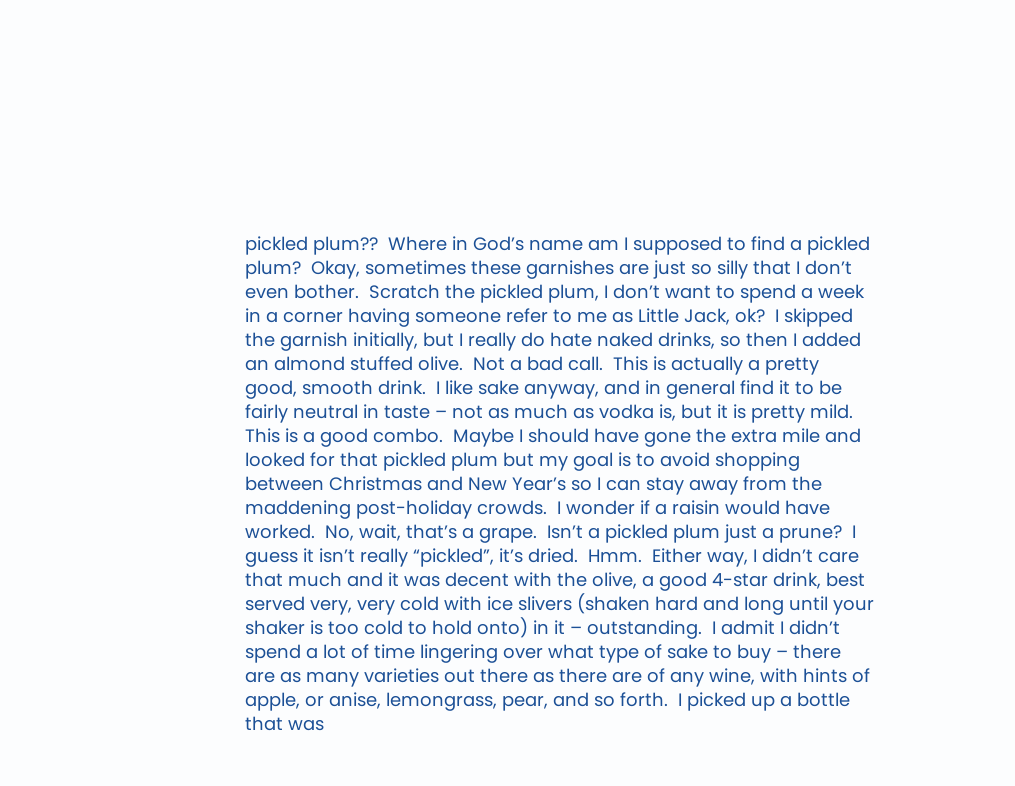pickled plum??  Where in God’s name am I supposed to find a pickled plum?  Okay, sometimes these garnishes are just so silly that I don’t even bother.  Scratch the pickled plum, I don’t want to spend a week in a corner having someone refer to me as Little Jack, ok?  I skipped the garnish initially, but I really do hate naked drinks, so then I added an almond stuffed olive.  Not a bad call.  This is actually a pretty good, smooth drink.  I like sake anyway, and in general find it to be fairly neutral in taste – not as much as vodka is, but it is pretty mild.  This is a good combo.  Maybe I should have gone the extra mile and looked for that pickled plum but my goal is to avoid shopping between Christmas and New Year’s so I can stay away from the maddening post-holiday crowds.  I wonder if a raisin would have worked.  No, wait, that’s a grape.  Isn’t a pickled plum just a prune?  I guess it isn’t really “pickled”, it’s dried.  Hmm.  Either way, I didn’t care that much and it was decent with the olive, a good 4-star drink, best served very, very cold with ice slivers (shaken hard and long until your shaker is too cold to hold onto) in it – outstanding.  I admit I didn’t spend a lot of time lingering over what type of sake to buy – there are as many varieties out there as there are of any wine, with hints of apple, or anise, lemongrass, pear, and so forth.  I picked up a bottle that was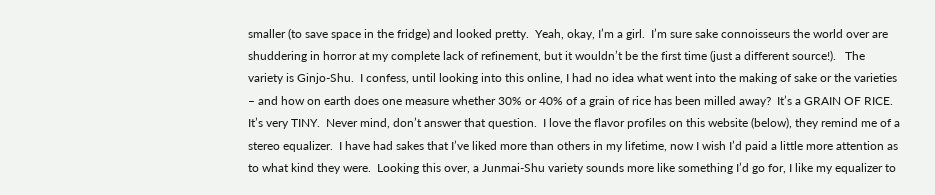smaller (to save space in the fridge) and looked pretty.  Yeah, okay, I’m a girl.  I’m sure sake connoisseurs the world over are shuddering in horror at my complete lack of refinement, but it wouldn’t be the first time (just a different source!).   The variety is Ginjo-Shu.  I confess, until looking into this online, I had no idea what went into the making of sake or the varieties – and how on earth does one measure whether 30% or 40% of a grain of rice has been milled away?  It’s a GRAIN OF RICE.  It’s very TINY.  Never mind, don’t answer that question.  I love the flavor profiles on this website (below), they remind me of a stereo equalizer.  I have had sakes that I’ve liked more than others in my lifetime, now I wish I’d paid a little more attention as to what kind they were.  Looking this over, a Junmai-Shu variety sounds more like something I’d go for, I like my equalizer to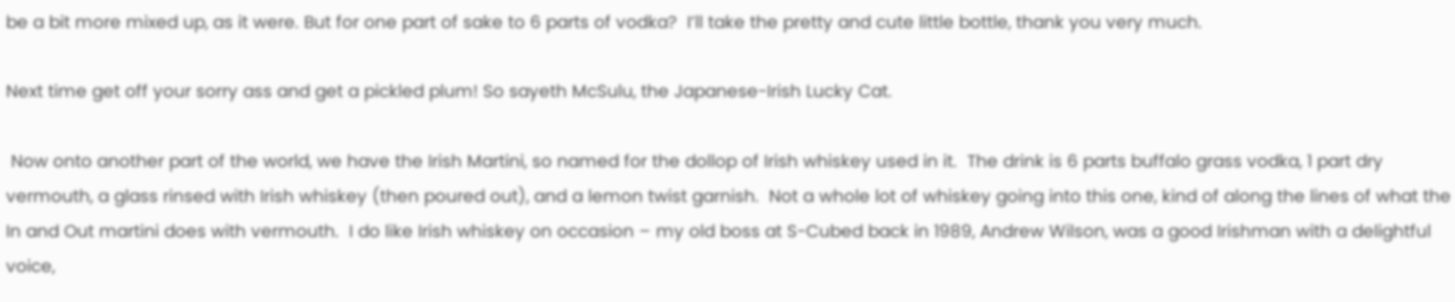be a bit more mixed up, as it were. But for one part of sake to 6 parts of vodka?  I’ll take the pretty and cute little bottle, thank you very much.

Next time get off your sorry ass and get a pickled plum! So sayeth McSulu, the Japanese-Irish Lucky Cat.

 Now onto another part of the world, we have the Irish Martini, so named for the dollop of Irish whiskey used in it.  The drink is 6 parts buffalo grass vodka, 1 part dry vermouth, a glass rinsed with Irish whiskey (then poured out), and a lemon twist garnish.  Not a whole lot of whiskey going into this one, kind of along the lines of what the In and Out martini does with vermouth.  I do like Irish whiskey on occasion – my old boss at S-Cubed back in 1989, Andrew Wilson, was a good Irishman with a delightful voice,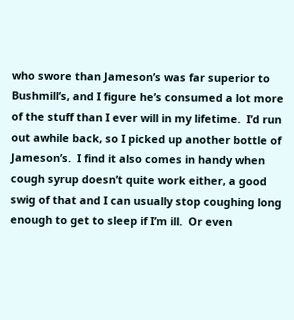who swore than Jameson’s was far superior to Bushmill’s, and I figure he’s consumed a lot more of the stuff than I ever will in my lifetime.  I’d run out awhile back, so I picked up another bottle of Jameson’s.  I find it also comes in handy when cough syrup doesn’t quite work either, a good swig of that and I can usually stop coughing long enough to get to sleep if I’m ill.  Or even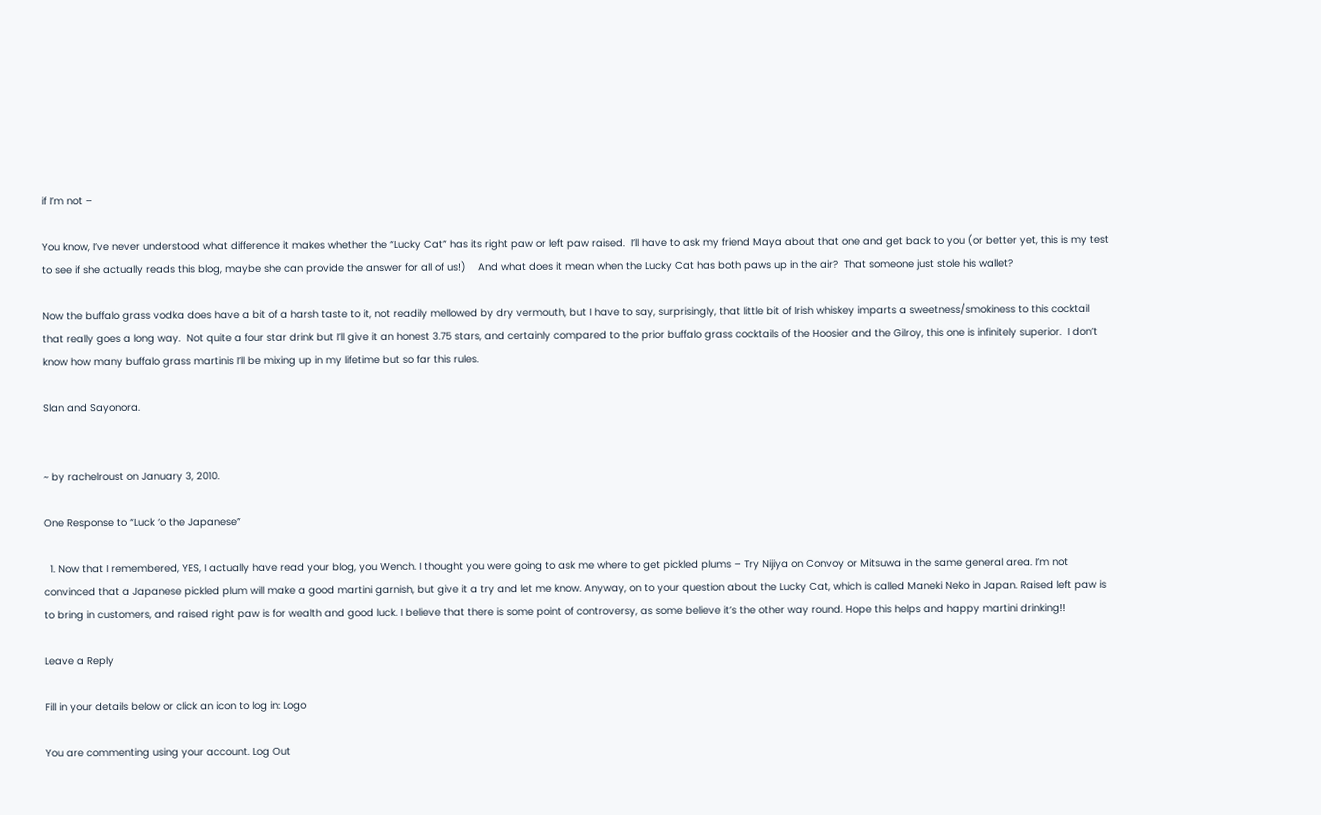if I’m not –

You know, I’ve never understood what difference it makes whether the “Lucky Cat” has its right paw or left paw raised.  I’ll have to ask my friend Maya about that one and get back to you (or better yet, this is my test to see if she actually reads this blog, maybe she can provide the answer for all of us!)    And what does it mean when the Lucky Cat has both paws up in the air?  That someone just stole his wallet?

Now the buffalo grass vodka does have a bit of a harsh taste to it, not readily mellowed by dry vermouth, but I have to say, surprisingly, that little bit of Irish whiskey imparts a sweetness/smokiness to this cocktail that really goes a long way.  Not quite a four star drink but I’ll give it an honest 3.75 stars, and certainly compared to the prior buffalo grass cocktails of the Hoosier and the Gilroy, this one is infinitely superior.  I don’t know how many buffalo grass martinis I’ll be mixing up in my lifetime but so far this rules.

Slan and Sayonora.


~ by rachelroust on January 3, 2010.

One Response to “Luck ‘o the Japanese”

  1. Now that I remembered, YES, I actually have read your blog, you Wench. I thought you were going to ask me where to get pickled plums – Try Nijiya on Convoy or Mitsuwa in the same general area. I’m not convinced that a Japanese pickled plum will make a good martini garnish, but give it a try and let me know. Anyway, on to your question about the Lucky Cat, which is called Maneki Neko in Japan. Raised left paw is to bring in customers, and raised right paw is for wealth and good luck. I believe that there is some point of controversy, as some believe it’s the other way round. Hope this helps and happy martini drinking!!

Leave a Reply

Fill in your details below or click an icon to log in: Logo

You are commenting using your account. Log Out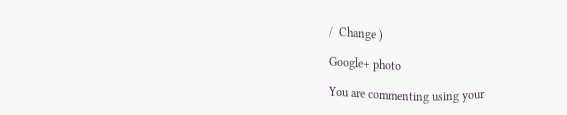/  Change )

Google+ photo

You are commenting using your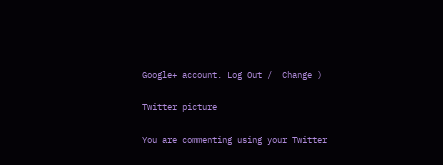Google+ account. Log Out /  Change )

Twitter picture

You are commenting using your Twitter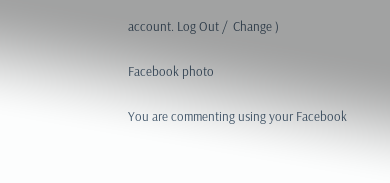account. Log Out /  Change )

Facebook photo

You are commenting using your Facebook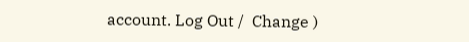account. Log Out /  Change )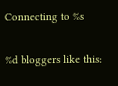Connecting to %s

%d bloggers like this: